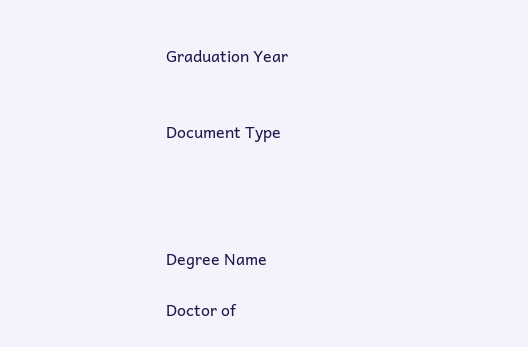Graduation Year


Document Type




Degree Name

Doctor of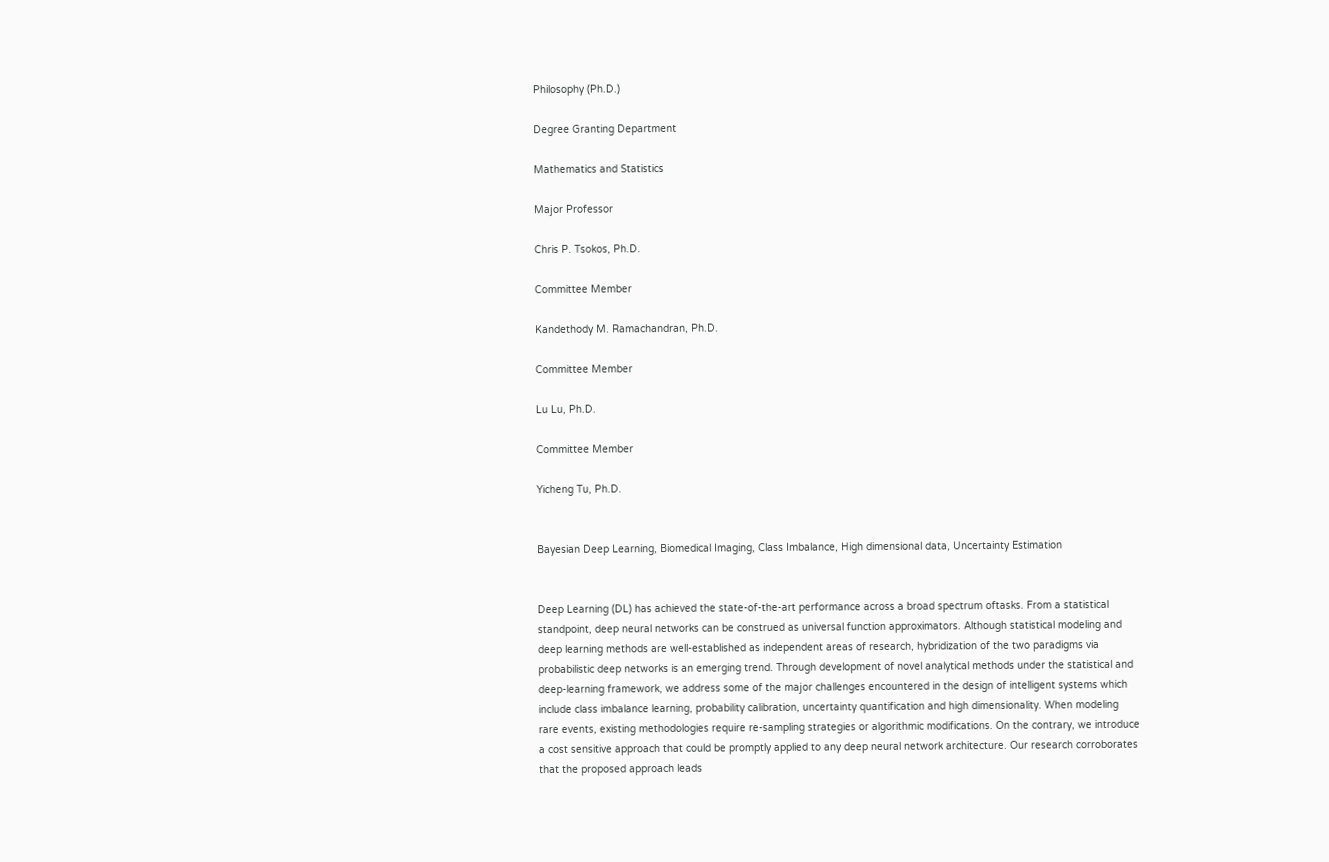Philosophy (Ph.D.)

Degree Granting Department

Mathematics and Statistics

Major Professor

Chris P. Tsokos, Ph.D.

Committee Member

Kandethody M. Ramachandran, Ph.D.

Committee Member

Lu Lu, Ph.D.

Committee Member

Yicheng Tu, Ph.D.


Bayesian Deep Learning, Biomedical Imaging, Class Imbalance, High dimensional data, Uncertainty Estimation


Deep Learning (DL) has achieved the state-of-the-art performance across a broad spectrum oftasks. From a statistical standpoint, deep neural networks can be construed as universal function approximators. Although statistical modeling and deep learning methods are well-established as independent areas of research, hybridization of the two paradigms via probabilistic deep networks is an emerging trend. Through development of novel analytical methods under the statistical and deep-learning framework, we address some of the major challenges encountered in the design of intelligent systems which include class imbalance learning, probability calibration, uncertainty quantification and high dimensionality. When modeling rare events, existing methodologies require re-sampling strategies or algorithmic modifications. On the contrary, we introduce a cost sensitive approach that could be promptly applied to any deep neural network architecture. Our research corroborates that the proposed approach leads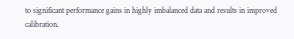to significant performance gains in highly imbalanced data and results in improved calibration.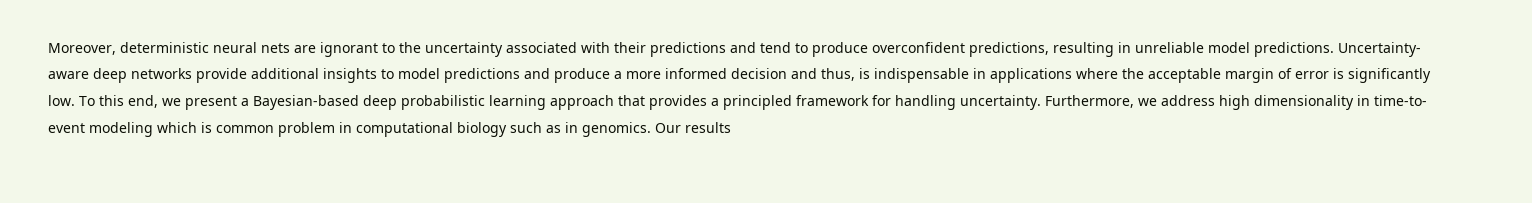Moreover, deterministic neural nets are ignorant to the uncertainty associated with their predictions and tend to produce overconfident predictions, resulting in unreliable model predictions. Uncertainty-aware deep networks provide additional insights to model predictions and produce a more informed decision and thus, is indispensable in applications where the acceptable margin of error is significantly low. To this end, we present a Bayesian-based deep probabilistic learning approach that provides a principled framework for handling uncertainty. Furthermore, we address high dimensionality in time-to-event modeling which is common problem in computational biology such as in genomics. Our results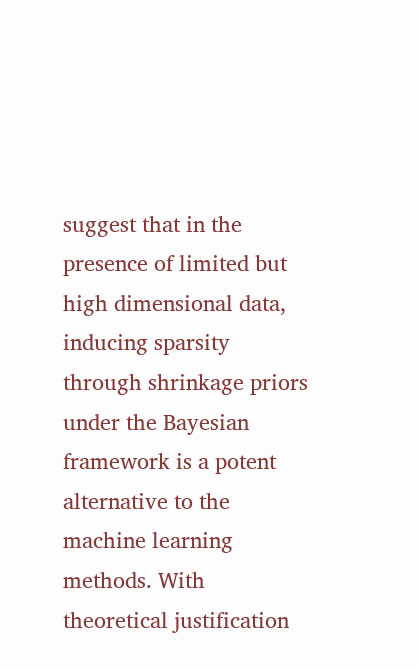suggest that in the presence of limited but high dimensional data, inducing sparsity through shrinkage priors under the Bayesian framework is a potent alternative to the machine learning methods. With theoretical justification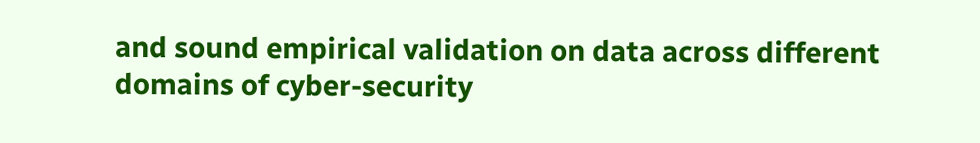and sound empirical validation on data across different domains of cyber-security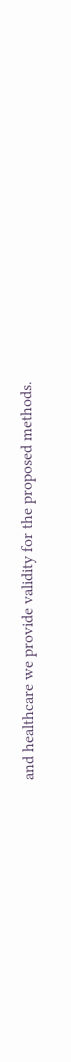and healthcare we provide validity for the proposed methods.